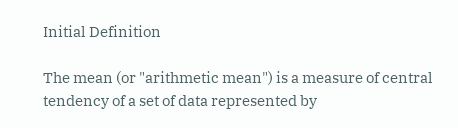Initial Definition

The mean (or "arithmetic mean") is a measure of central tendency of a set of data represented by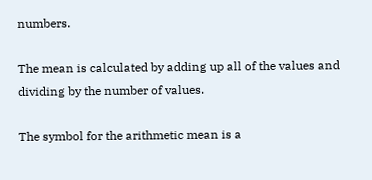numbers.

The mean is calculated by adding up all of the values and dividing by the number of values.

The symbol for the arithmetic mean is a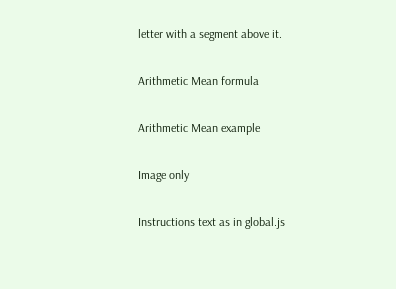letter with a segment above it.

Arithmetic Mean formula

Arithmetic Mean example

Image only

Instructions text as in global.js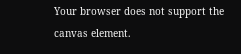Your browser does not support the canvas element.